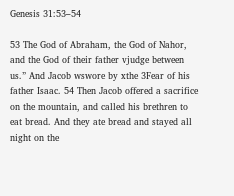Genesis 31:53–54

53 The God of Abraham, the God of Nahor, and the God of their father vjudge between us.” And Jacob wswore by xthe 3Fear of his father Isaac. 54 Then Jacob offered a sacrifice on the mountain, and called his brethren to eat bread. And they ate bread and stayed all night on the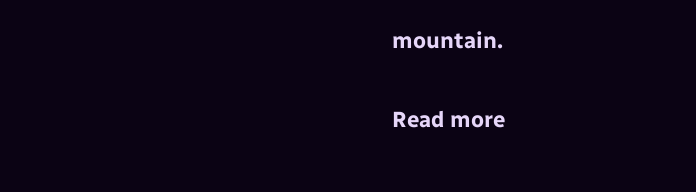mountain.

Read more